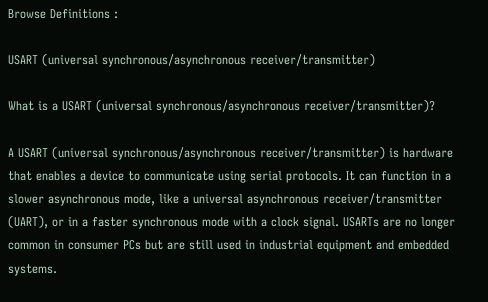Browse Definitions :

USART (universal synchronous/asynchronous receiver/transmitter)

What is a USART (universal synchronous/asynchronous receiver/transmitter)?

A USART (universal synchronous/asynchronous receiver/transmitter) is hardware that enables a device to communicate using serial protocols. It can function in a slower asynchronous mode, like a universal asynchronous receiver/transmitter (UART), or in a faster synchronous mode with a clock signal. USARTs are no longer common in consumer PCs but are still used in industrial equipment and embedded systems.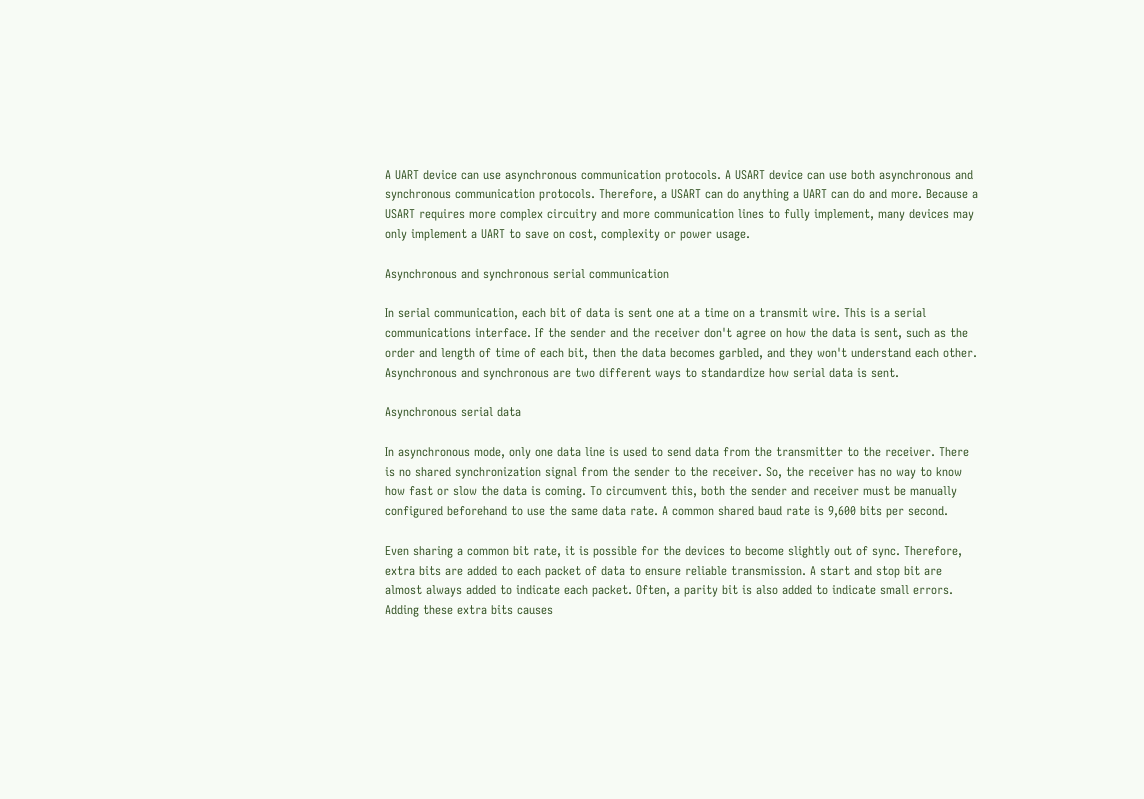A UART device can use asynchronous communication protocols. A USART device can use both asynchronous and synchronous communication protocols. Therefore, a USART can do anything a UART can do and more. Because a USART requires more complex circuitry and more communication lines to fully implement, many devices may only implement a UART to save on cost, complexity or power usage.

Asynchronous and synchronous serial communication

In serial communication, each bit of data is sent one at a time on a transmit wire. This is a serial communications interface. If the sender and the receiver don't agree on how the data is sent, such as the order and length of time of each bit, then the data becomes garbled, and they won't understand each other. Asynchronous and synchronous are two different ways to standardize how serial data is sent.

Asynchronous serial data

In asynchronous mode, only one data line is used to send data from the transmitter to the receiver. There is no shared synchronization signal from the sender to the receiver. So, the receiver has no way to know how fast or slow the data is coming. To circumvent this, both the sender and receiver must be manually configured beforehand to use the same data rate. A common shared baud rate is 9,600 bits per second.

Even sharing a common bit rate, it is possible for the devices to become slightly out of sync. Therefore, extra bits are added to each packet of data to ensure reliable transmission. A start and stop bit are almost always added to indicate each packet. Often, a parity bit is also added to indicate small errors. Adding these extra bits causes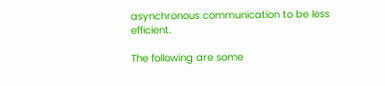asynchronous communication to be less efficient.

The following are some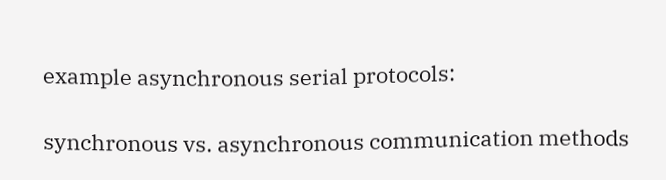example asynchronous serial protocols:

synchronous vs. asynchronous communication methods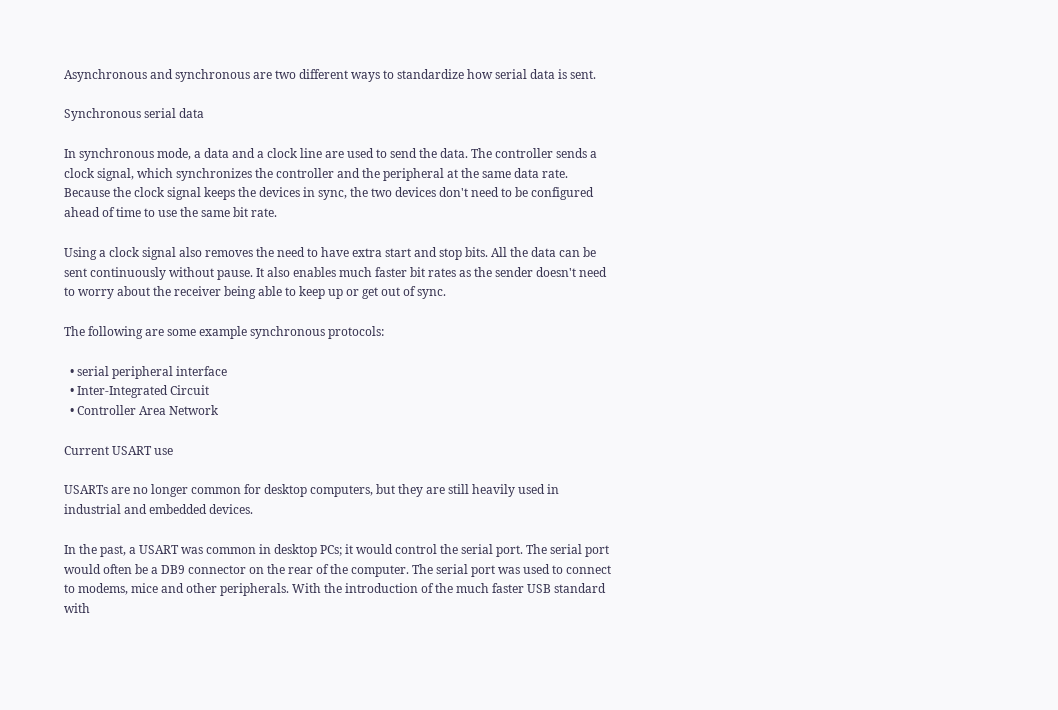Asynchronous and synchronous are two different ways to standardize how serial data is sent.

Synchronous serial data

In synchronous mode, a data and a clock line are used to send the data. The controller sends a clock signal, which synchronizes the controller and the peripheral at the same data rate. Because the clock signal keeps the devices in sync, the two devices don't need to be configured ahead of time to use the same bit rate.

Using a clock signal also removes the need to have extra start and stop bits. All the data can be sent continuously without pause. It also enables much faster bit rates as the sender doesn't need to worry about the receiver being able to keep up or get out of sync.

The following are some example synchronous protocols:

  • serial peripheral interface
  • Inter-Integrated Circuit
  • Controller Area Network

Current USART use

USARTs are no longer common for desktop computers, but they are still heavily used in industrial and embedded devices.

In the past, a USART was common in desktop PCs; it would control the serial port. The serial port would often be a DB9 connector on the rear of the computer. The serial port was used to connect to modems, mice and other peripherals. With the introduction of the much faster USB standard with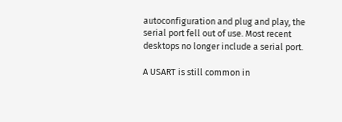autoconfiguration and plug and play, the serial port fell out of use. Most recent desktops no longer include a serial port.

A USART is still common in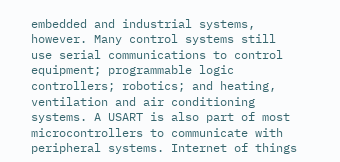embedded and industrial systems, however. Many control systems still use serial communications to control equipment; programmable logic controllers; robotics; and heating, ventilation and air conditioning systems. A USART is also part of most microcontrollers to communicate with peripheral systems. Internet of things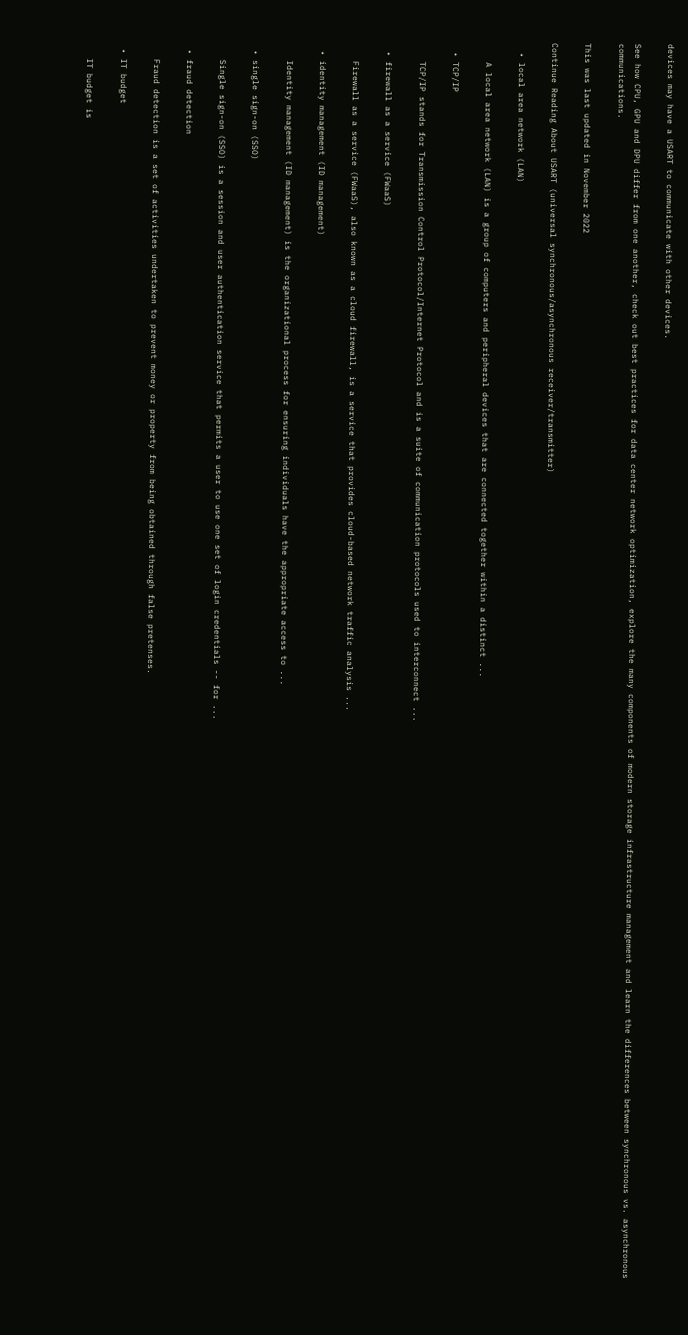devices may have a USART to communicate with other devices.

See how CPU, GPU and DPU differ from one another, check out best practices for data center network optimization, explore the many components of modern storage infrastructure management and learn the differences between synchronous vs. asynchronous communications.

This was last updated in November 2022

Continue Reading About USART (universal synchronous/asynchronous receiver/transmitter)

  • local area network (LAN)

    A local area network (LAN) is a group of computers and peripheral devices that are connected together within a distinct ...

  • TCP/IP

    TCP/IP stands for Transmission Control Protocol/Internet Protocol and is a suite of communication protocols used to interconnect ...

  • firewall as a service (FWaaS)

    Firewall as a service (FWaaS), also known as a cloud firewall, is a service that provides cloud-based network traffic analysis ...

  • identity management (ID management)

    Identity management (ID management) is the organizational process for ensuring individuals have the appropriate access to ...

  • single sign-on (SSO)

    Single sign-on (SSO) is a session and user authentication service that permits a user to use one set of login credentials -- for ...

  • fraud detection

    Fraud detection is a set of activities undertaken to prevent money or property from being obtained through false pretenses.

  • IT budget

    IT budget is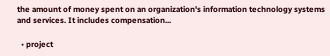the amount of money spent on an organization's information technology systems and services. It includes compensation...

  • project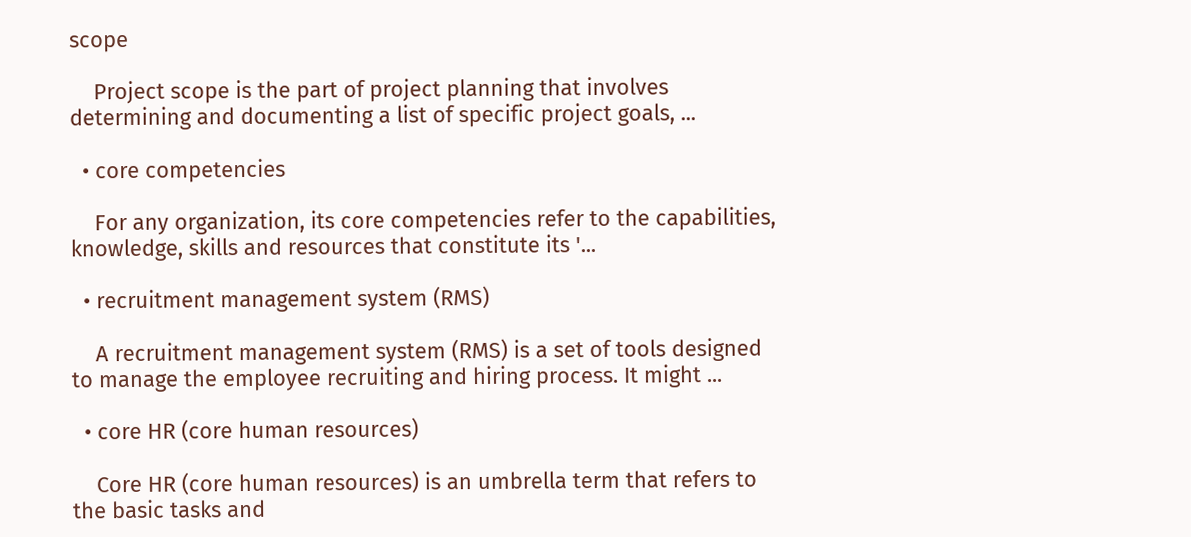scope

    Project scope is the part of project planning that involves determining and documenting a list of specific project goals, ...

  • core competencies

    For any organization, its core competencies refer to the capabilities, knowledge, skills and resources that constitute its '...

  • recruitment management system (RMS)

    A recruitment management system (RMS) is a set of tools designed to manage the employee recruiting and hiring process. It might ...

  • core HR (core human resources)

    Core HR (core human resources) is an umbrella term that refers to the basic tasks and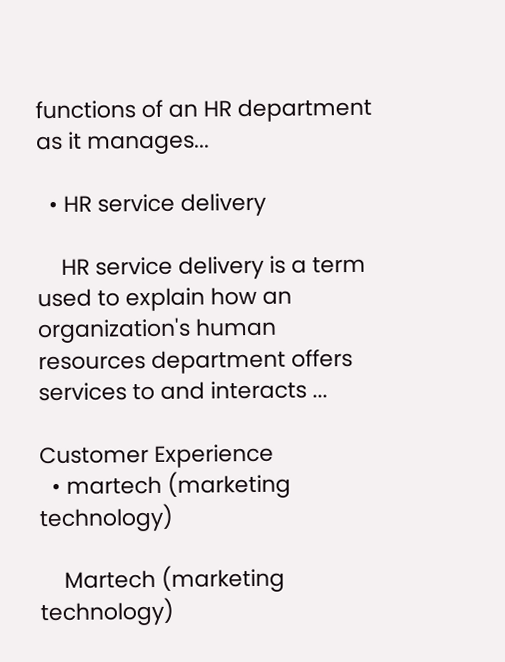functions of an HR department as it manages...

  • HR service delivery

    HR service delivery is a term used to explain how an organization's human resources department offers services to and interacts ...

Customer Experience
  • martech (marketing technology)

    Martech (marketing technology)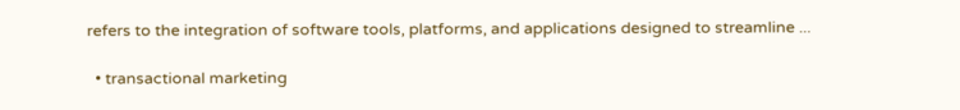refers to the integration of software tools, platforms, and applications designed to streamline ...

  • transactional marketing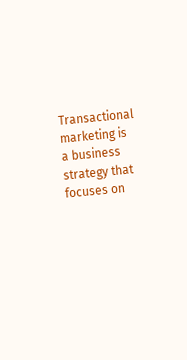Transactional marketing is a business strategy that focuses on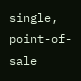single, point-of-sale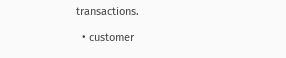transactions.

  • customer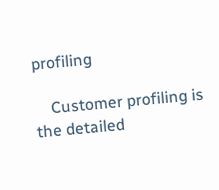profiling

    Customer profiling is the detailed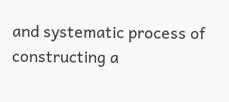and systematic process of constructing a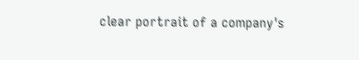clear portrait of a company's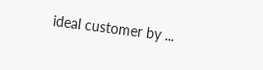ideal customer by ...